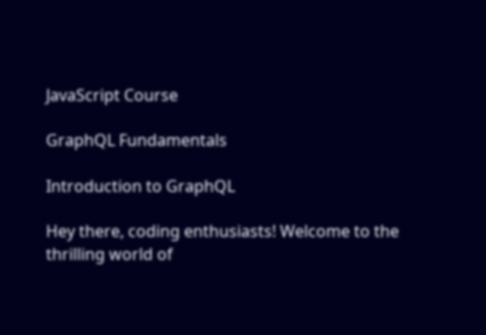JavaScript Course

GraphQL Fundamentals

Introduction to GraphQL

Hey there, coding enthusiasts! Welcome to the thrilling world of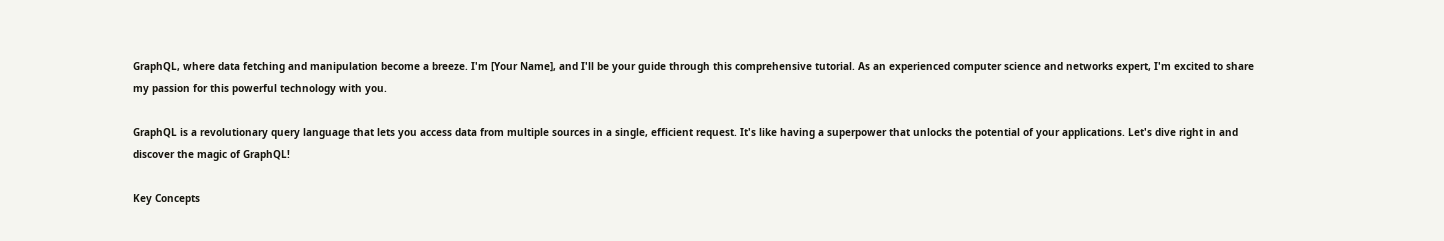GraphQL, where data fetching and manipulation become a breeze. I'm [Your Name], and I'll be your guide through this comprehensive tutorial. As an experienced computer science and networks expert, I'm excited to share my passion for this powerful technology with you.

GraphQL is a revolutionary query language that lets you access data from multiple sources in a single, efficient request. It's like having a superpower that unlocks the potential of your applications. Let's dive right in and discover the magic of GraphQL!

Key Concepts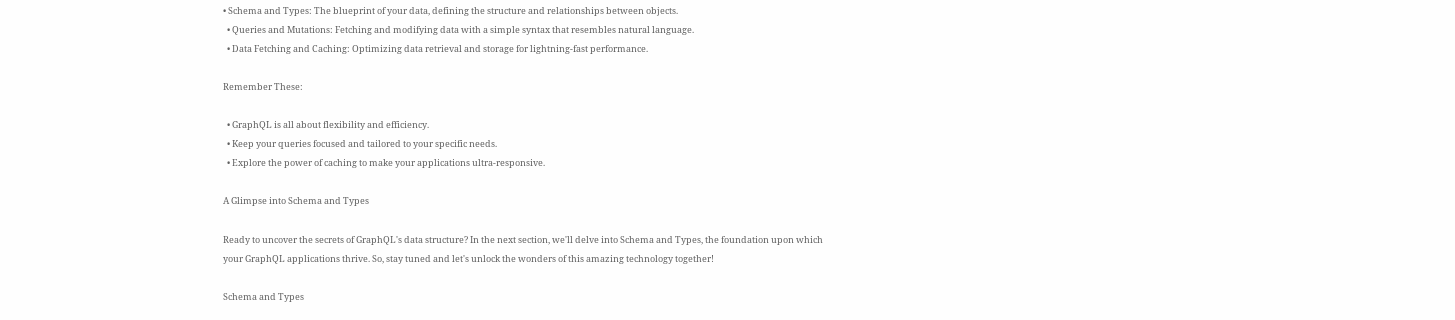• Schema and Types: The blueprint of your data, defining the structure and relationships between objects.
  • Queries and Mutations: Fetching and modifying data with a simple syntax that resembles natural language.
  • Data Fetching and Caching: Optimizing data retrieval and storage for lightning-fast performance.

Remember These:

  • GraphQL is all about flexibility and efficiency.
  • Keep your queries focused and tailored to your specific needs.
  • Explore the power of caching to make your applications ultra-responsive.

A Glimpse into Schema and Types

Ready to uncover the secrets of GraphQL's data structure? In the next section, we'll delve into Schema and Types, the foundation upon which your GraphQL applications thrive. So, stay tuned and let's unlock the wonders of this amazing technology together!

Schema and Types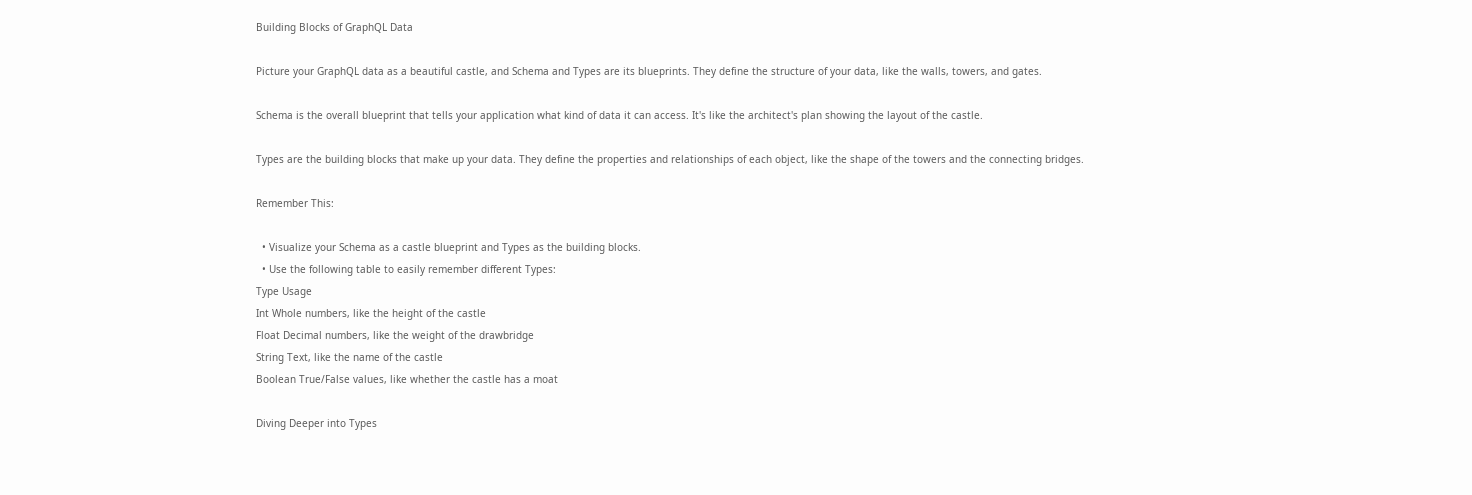Building Blocks of GraphQL Data

Picture your GraphQL data as a beautiful castle, and Schema and Types are its blueprints. They define the structure of your data, like the walls, towers, and gates.

Schema is the overall blueprint that tells your application what kind of data it can access. It's like the architect's plan showing the layout of the castle.

Types are the building blocks that make up your data. They define the properties and relationships of each object, like the shape of the towers and the connecting bridges.

Remember This:

  • Visualize your Schema as a castle blueprint and Types as the building blocks.
  • Use the following table to easily remember different Types:
Type Usage
Int Whole numbers, like the height of the castle
Float Decimal numbers, like the weight of the drawbridge
String Text, like the name of the castle
Boolean True/False values, like whether the castle has a moat

Diving Deeper into Types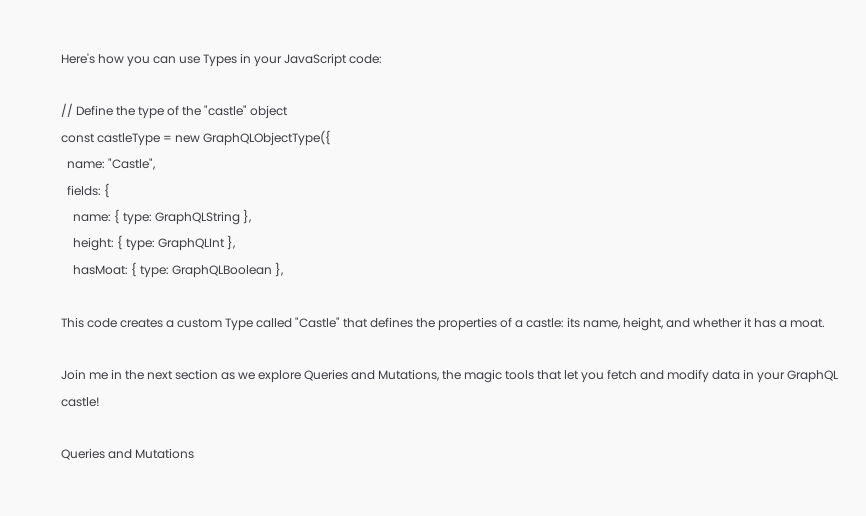Here's how you can use Types in your JavaScript code:

// Define the type of the "castle" object
const castleType = new GraphQLObjectType({
  name: "Castle",
  fields: {
    name: { type: GraphQLString },
    height: { type: GraphQLInt },
    hasMoat: { type: GraphQLBoolean },

This code creates a custom Type called "Castle" that defines the properties of a castle: its name, height, and whether it has a moat.

Join me in the next section as we explore Queries and Mutations, the magic tools that let you fetch and modify data in your GraphQL castle!

Queries and Mutations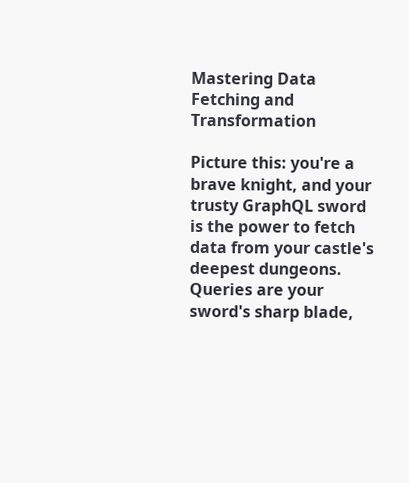Mastering Data Fetching and Transformation

Picture this: you're a brave knight, and your trusty GraphQL sword is the power to fetch data from your castle's deepest dungeons. Queries are your sword's sharp blade,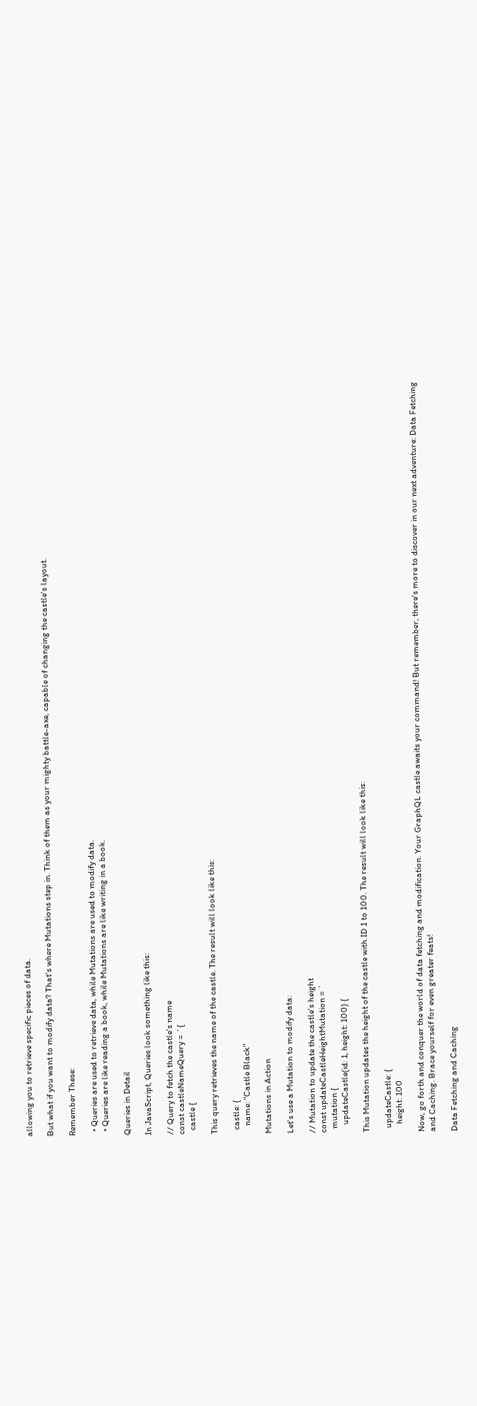allowing you to retrieve specific pieces of data.

But what if you want to modify data? That's where Mutations step in. Think of them as your mighty battle-axe, capable of changing the castle's layout.

Remember These:

  • Queries are used to retrieve data, while Mutations are used to modify data.
  • Queries are like reading a book, while Mutations are like writing in a book.

Queries in Detail

In JavaScript, Queries look something like this:

// Query to fetch the castle's name
const castleNameQuery = `{
  castle {

This query retrieves the name of the castle. The result will look like this:

  castle: {
    name: "Castle Black"

Mutations in Action

Let's use a Mutation to modify data:

// Mutation to update the castle's height
const updateCastleHeightMutation = `
  mutation {
    updateCastle(id: 1, height: 100) {

This Mutation updates the height of the castle with ID 1 to 100. The result will look like this:

  updateCastle: {
    height: 100

Now, go forth and conquer the world of data fetching and modification. Your GraphQL castle awaits your command! But remember, there's more to discover in our next adventure: Data Fetching and Caching. Brace yourself for even greater feats!

Data Fetching and Caching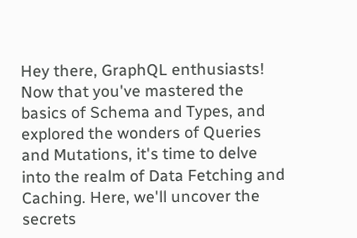Hey there, GraphQL enthusiasts! Now that you've mastered the basics of Schema and Types, and explored the wonders of Queries and Mutations, it's time to delve into the realm of Data Fetching and Caching. Here, we'll uncover the secrets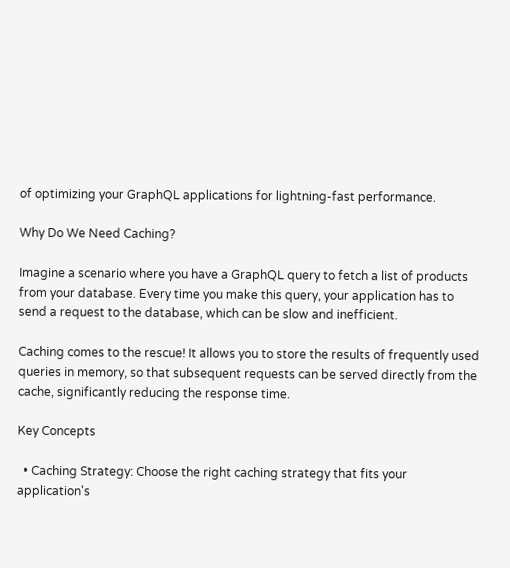of optimizing your GraphQL applications for lightning-fast performance.

Why Do We Need Caching?

Imagine a scenario where you have a GraphQL query to fetch a list of products from your database. Every time you make this query, your application has to send a request to the database, which can be slow and inefficient.

Caching comes to the rescue! It allows you to store the results of frequently used queries in memory, so that subsequent requests can be served directly from the cache, significantly reducing the response time.

Key Concepts

  • Caching Strategy: Choose the right caching strategy that fits your application's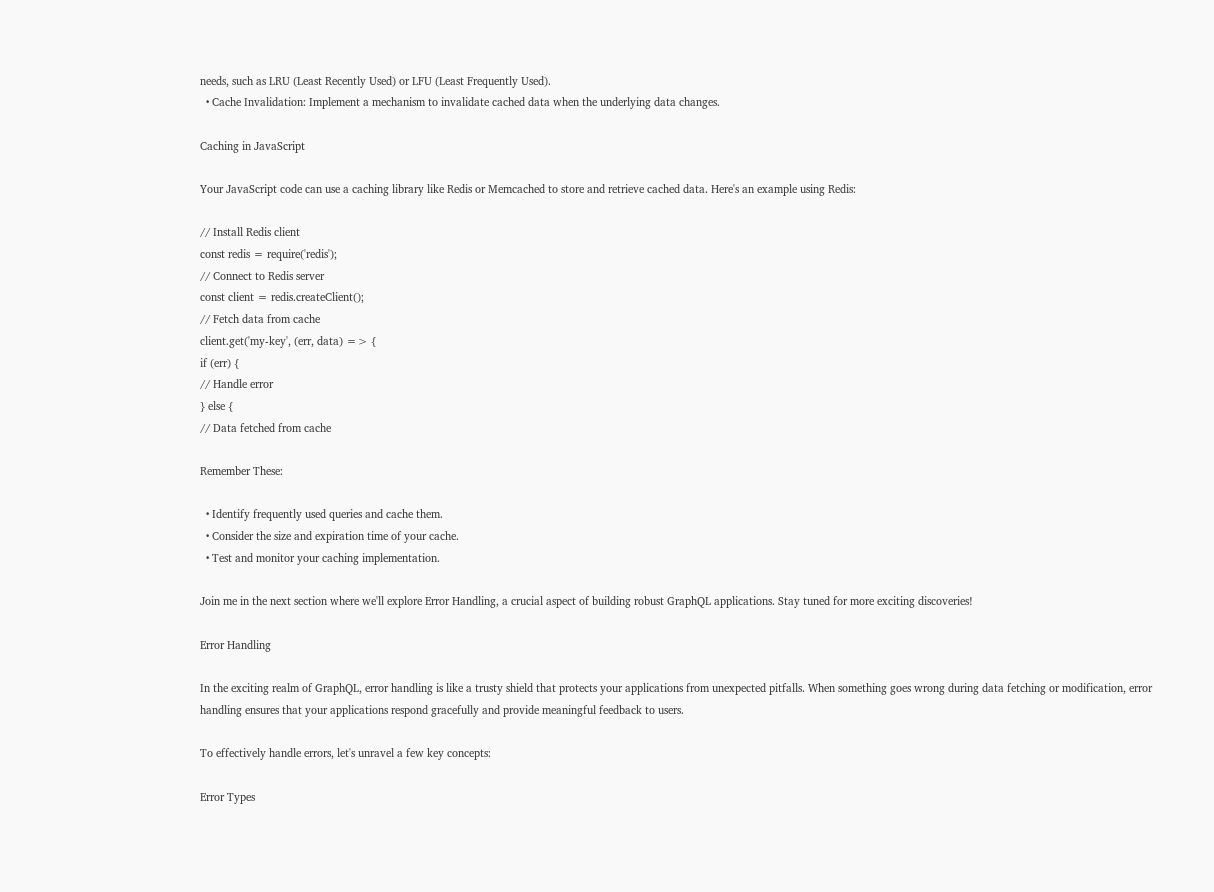needs, such as LRU (Least Recently Used) or LFU (Least Frequently Used).
  • Cache Invalidation: Implement a mechanism to invalidate cached data when the underlying data changes.

Caching in JavaScript

Your JavaScript code can use a caching library like Redis or Memcached to store and retrieve cached data. Here's an example using Redis:

// Install Redis client
const redis = require('redis');
// Connect to Redis server
const client = redis.createClient();
// Fetch data from cache
client.get('my-key', (err, data) => {
if (err) {
// Handle error
} else {
// Data fetched from cache

Remember These:

  • Identify frequently used queries and cache them.
  • Consider the size and expiration time of your cache.
  • Test and monitor your caching implementation.

Join me in the next section where we'll explore Error Handling, a crucial aspect of building robust GraphQL applications. Stay tuned for more exciting discoveries!

Error Handling

In the exciting realm of GraphQL, error handling is like a trusty shield that protects your applications from unexpected pitfalls. When something goes wrong during data fetching or modification, error handling ensures that your applications respond gracefully and provide meaningful feedback to users.

To effectively handle errors, let's unravel a few key concepts:

Error Types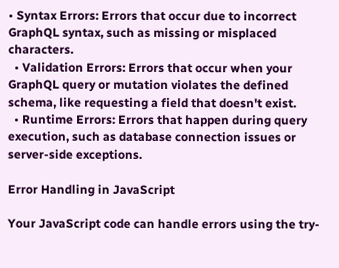• Syntax Errors: Errors that occur due to incorrect GraphQL syntax, such as missing or misplaced characters.
  • Validation Errors: Errors that occur when your GraphQL query or mutation violates the defined schema, like requesting a field that doesn't exist.
  • Runtime Errors: Errors that happen during query execution, such as database connection issues or server-side exceptions.

Error Handling in JavaScript

Your JavaScript code can handle errors using the try-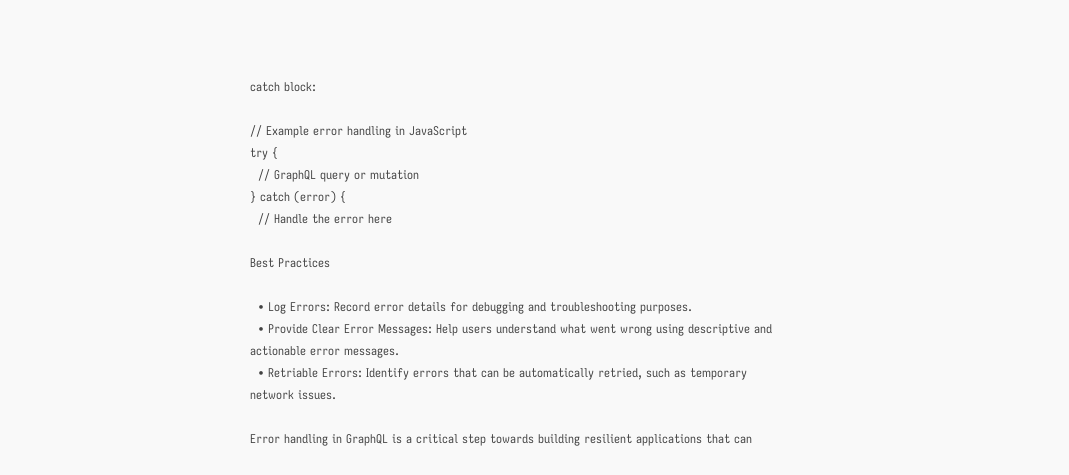catch block:

// Example error handling in JavaScript
try {
  // GraphQL query or mutation
} catch (error) {
  // Handle the error here

Best Practices

  • Log Errors: Record error details for debugging and troubleshooting purposes.
  • Provide Clear Error Messages: Help users understand what went wrong using descriptive and actionable error messages.
  • Retriable Errors: Identify errors that can be automatically retried, such as temporary network issues.

Error handling in GraphQL is a critical step towards building resilient applications that can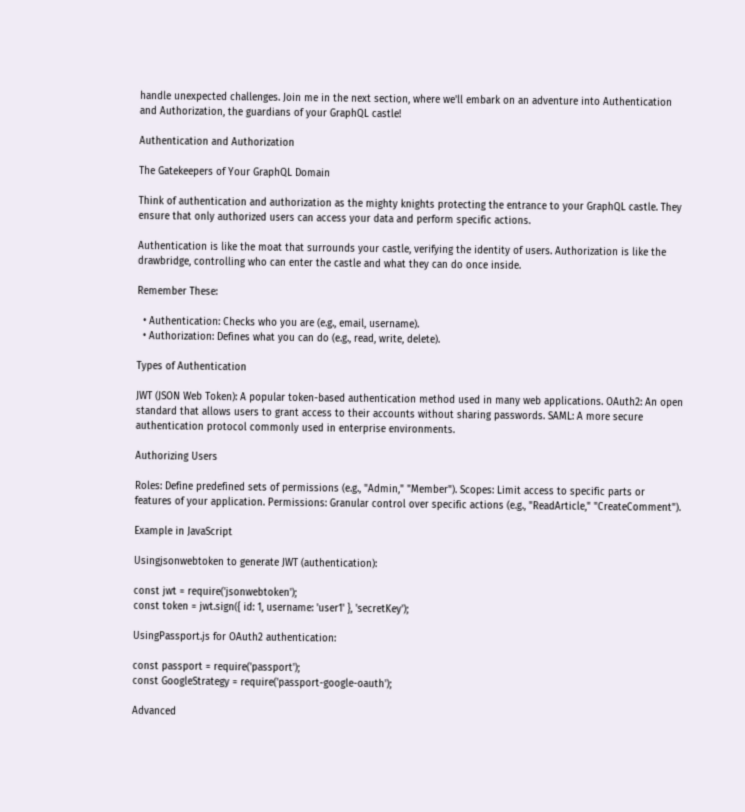handle unexpected challenges. Join me in the next section, where we'll embark on an adventure into Authentication and Authorization, the guardians of your GraphQL castle!

Authentication and Authorization

The Gatekeepers of Your GraphQL Domain

Think of authentication and authorization as the mighty knights protecting the entrance to your GraphQL castle. They ensure that only authorized users can access your data and perform specific actions.

Authentication is like the moat that surrounds your castle, verifying the identity of users. Authorization is like the drawbridge, controlling who can enter the castle and what they can do once inside.

Remember These:

  • Authentication: Checks who you are (e.g., email, username).
  • Authorization: Defines what you can do (e.g., read, write, delete).

Types of Authentication

JWT (JSON Web Token): A popular token-based authentication method used in many web applications. OAuth2: An open standard that allows users to grant access to their accounts without sharing passwords. SAML: A more secure authentication protocol commonly used in enterprise environments.

Authorizing Users

Roles: Define predefined sets of permissions (e.g., "Admin," "Member"). Scopes: Limit access to specific parts or features of your application. Permissions: Granular control over specific actions (e.g., "ReadArticle," "CreateComment").

Example in JavaScript

Usingjsonwebtoken to generate JWT (authentication):

const jwt = require('jsonwebtoken');
const token = jwt.sign({ id: 1, username: 'user1' }, 'secretKey');

UsingPassport.js for OAuth2 authentication:

const passport = require('passport');
const GoogleStrategy = require('passport-google-oauth');

Advanced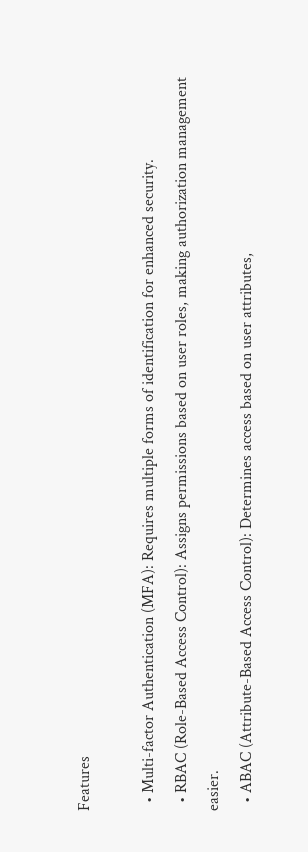Features

  • Multi-factor Authentication (MFA): Requires multiple forms of identification for enhanced security.
  • RBAC (Role-Based Access Control): Assigns permissions based on user roles, making authorization management easier.
  • ABAC (Attribute-Based Access Control): Determines access based on user attributes,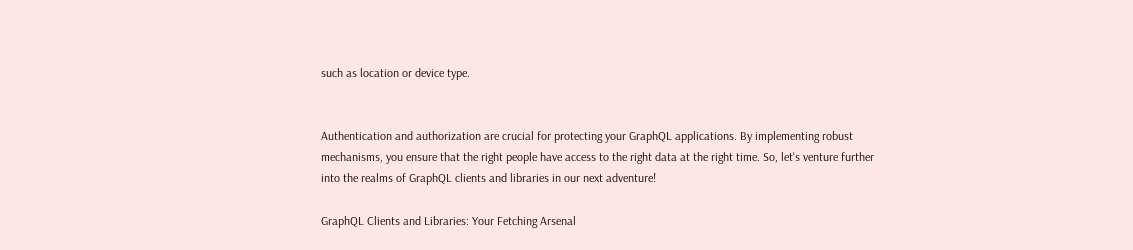such as location or device type.


Authentication and authorization are crucial for protecting your GraphQL applications. By implementing robust mechanisms, you ensure that the right people have access to the right data at the right time. So, let's venture further into the realms of GraphQL clients and libraries in our next adventure!

GraphQL Clients and Libraries: Your Fetching Arsenal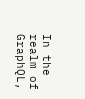In the realm of GraphQL,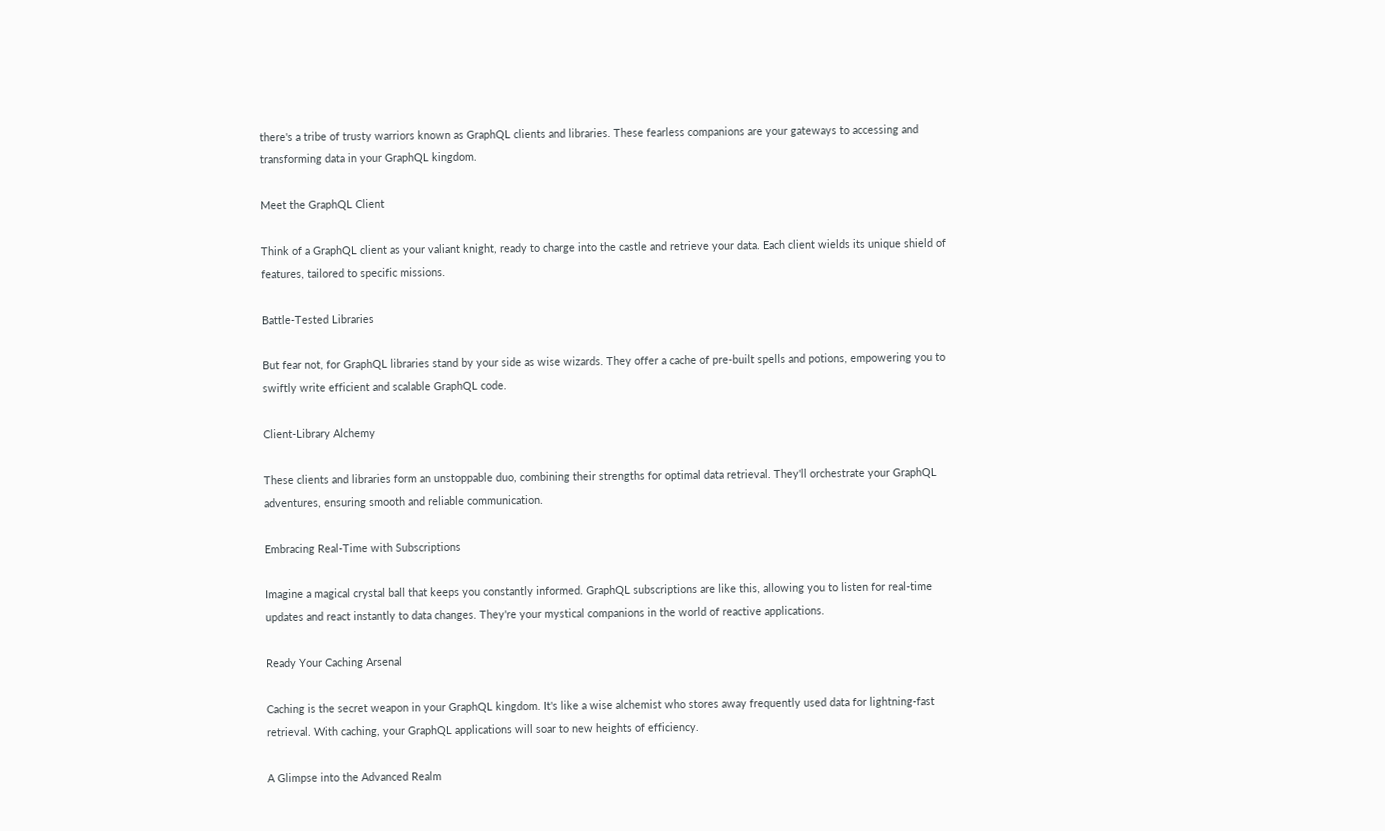there's a tribe of trusty warriors known as GraphQL clients and libraries. These fearless companions are your gateways to accessing and transforming data in your GraphQL kingdom.

Meet the GraphQL Client

Think of a GraphQL client as your valiant knight, ready to charge into the castle and retrieve your data. Each client wields its unique shield of features, tailored to specific missions.

Battle-Tested Libraries

But fear not, for GraphQL libraries stand by your side as wise wizards. They offer a cache of pre-built spells and potions, empowering you to swiftly write efficient and scalable GraphQL code.

Client-Library Alchemy

These clients and libraries form an unstoppable duo, combining their strengths for optimal data retrieval. They'll orchestrate your GraphQL adventures, ensuring smooth and reliable communication.

Embracing Real-Time with Subscriptions

Imagine a magical crystal ball that keeps you constantly informed. GraphQL subscriptions are like this, allowing you to listen for real-time updates and react instantly to data changes. They're your mystical companions in the world of reactive applications.

Ready Your Caching Arsenal

Caching is the secret weapon in your GraphQL kingdom. It's like a wise alchemist who stores away frequently used data for lightning-fast retrieval. With caching, your GraphQL applications will soar to new heights of efficiency.

A Glimpse into the Advanced Realm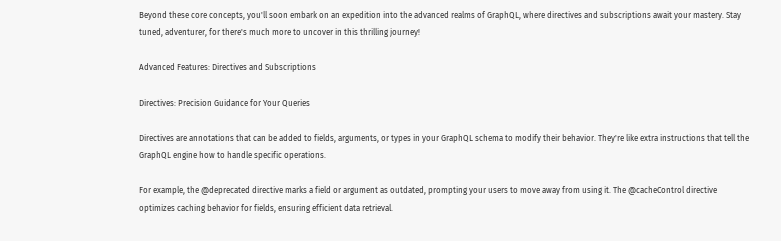Beyond these core concepts, you'll soon embark on an expedition into the advanced realms of GraphQL, where directives and subscriptions await your mastery. Stay tuned, adventurer, for there's much more to uncover in this thrilling journey!

Advanced Features: Directives and Subscriptions

Directives: Precision Guidance for Your Queries

Directives are annotations that can be added to fields, arguments, or types in your GraphQL schema to modify their behavior. They're like extra instructions that tell the GraphQL engine how to handle specific operations.

For example, the @deprecated directive marks a field or argument as outdated, prompting your users to move away from using it. The @cacheControl directive optimizes caching behavior for fields, ensuring efficient data retrieval.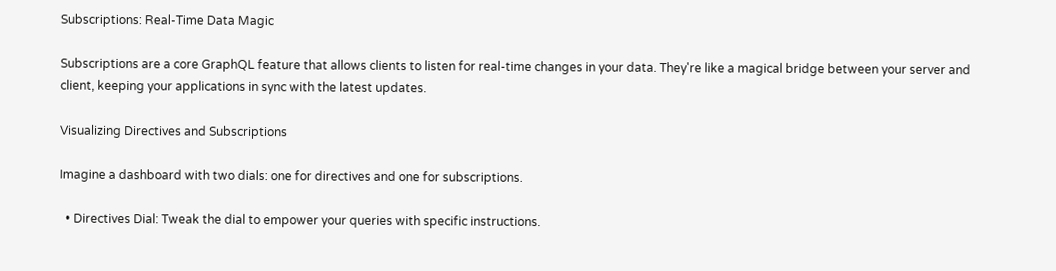Subscriptions: Real-Time Data Magic

Subscriptions are a core GraphQL feature that allows clients to listen for real-time changes in your data. They're like a magical bridge between your server and client, keeping your applications in sync with the latest updates.

Visualizing Directives and Subscriptions

Imagine a dashboard with two dials: one for directives and one for subscriptions.

  • Directives Dial: Tweak the dial to empower your queries with specific instructions.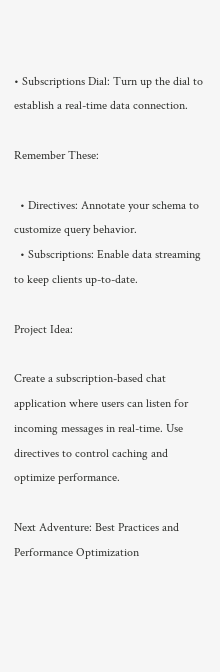• Subscriptions Dial: Turn up the dial to establish a real-time data connection.

Remember These:

  • Directives: Annotate your schema to customize query behavior.
  • Subscriptions: Enable data streaming to keep clients up-to-date.

Project Idea:

Create a subscription-based chat application where users can listen for incoming messages in real-time. Use directives to control caching and optimize performance.

Next Adventure: Best Practices and Performance Optimization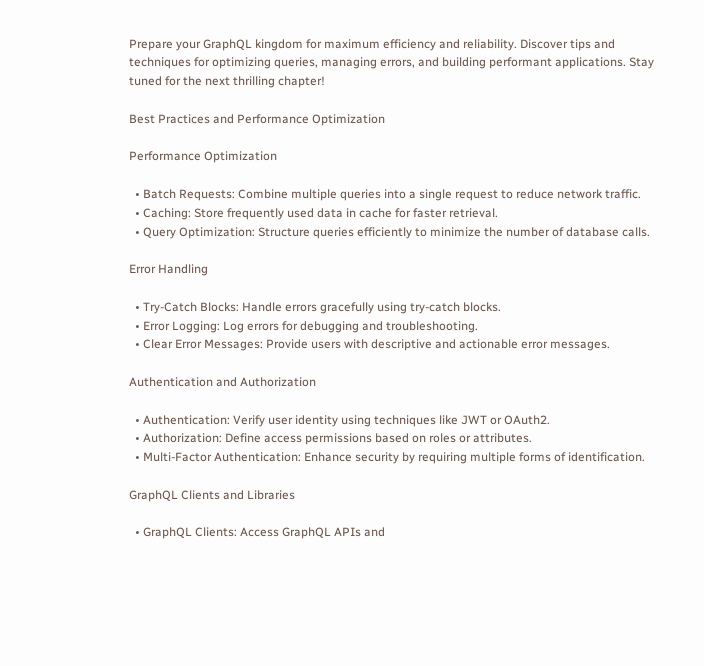Prepare your GraphQL kingdom for maximum efficiency and reliability. Discover tips and techniques for optimizing queries, managing errors, and building performant applications. Stay tuned for the next thrilling chapter!

Best Practices and Performance Optimization

Performance Optimization

  • Batch Requests: Combine multiple queries into a single request to reduce network traffic.
  • Caching: Store frequently used data in cache for faster retrieval.
  • Query Optimization: Structure queries efficiently to minimize the number of database calls.

Error Handling

  • Try-Catch Blocks: Handle errors gracefully using try-catch blocks.
  • Error Logging: Log errors for debugging and troubleshooting.
  • Clear Error Messages: Provide users with descriptive and actionable error messages.

Authentication and Authorization

  • Authentication: Verify user identity using techniques like JWT or OAuth2.
  • Authorization: Define access permissions based on roles or attributes.
  • Multi-Factor Authentication: Enhance security by requiring multiple forms of identification.

GraphQL Clients and Libraries

  • GraphQL Clients: Access GraphQL APIs and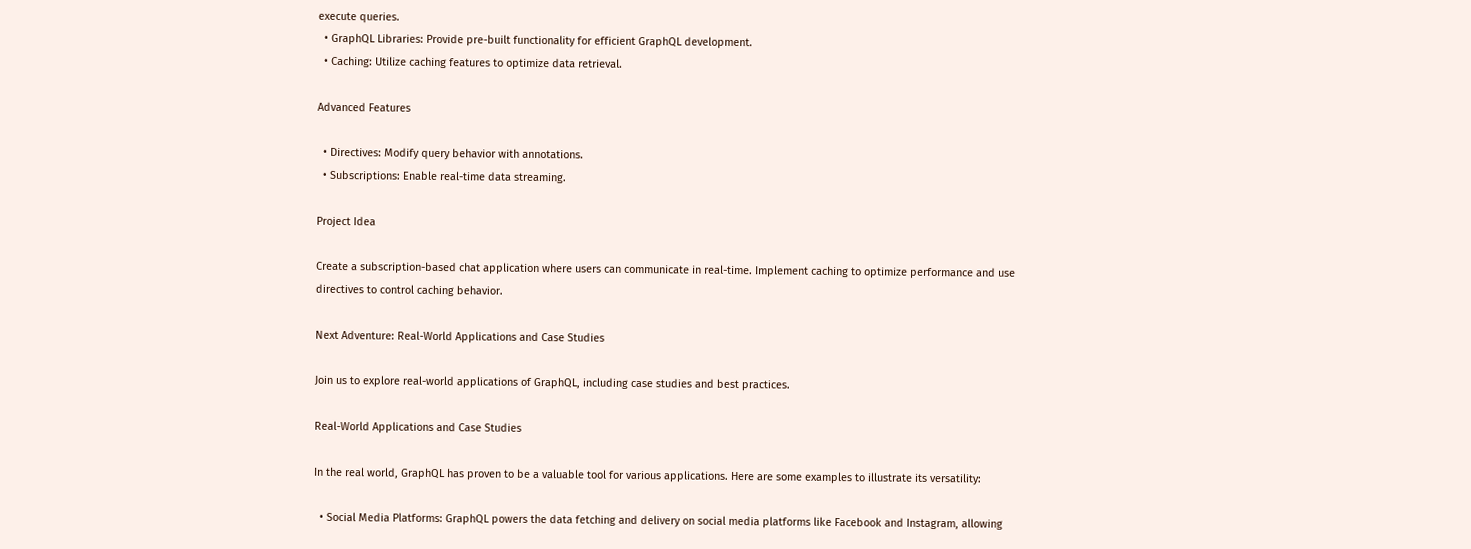execute queries.
  • GraphQL Libraries: Provide pre-built functionality for efficient GraphQL development.
  • Caching: Utilize caching features to optimize data retrieval.

Advanced Features

  • Directives: Modify query behavior with annotations.
  • Subscriptions: Enable real-time data streaming.

Project Idea

Create a subscription-based chat application where users can communicate in real-time. Implement caching to optimize performance and use directives to control caching behavior.

Next Adventure: Real-World Applications and Case Studies

Join us to explore real-world applications of GraphQL, including case studies and best practices.

Real-World Applications and Case Studies

In the real world, GraphQL has proven to be a valuable tool for various applications. Here are some examples to illustrate its versatility:

  • Social Media Platforms: GraphQL powers the data fetching and delivery on social media platforms like Facebook and Instagram, allowing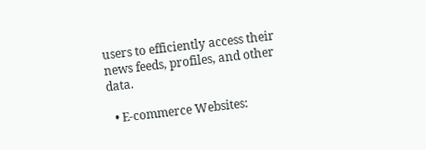users to efficiently access their news feeds, profiles, and other data.

  • E-commerce Websites: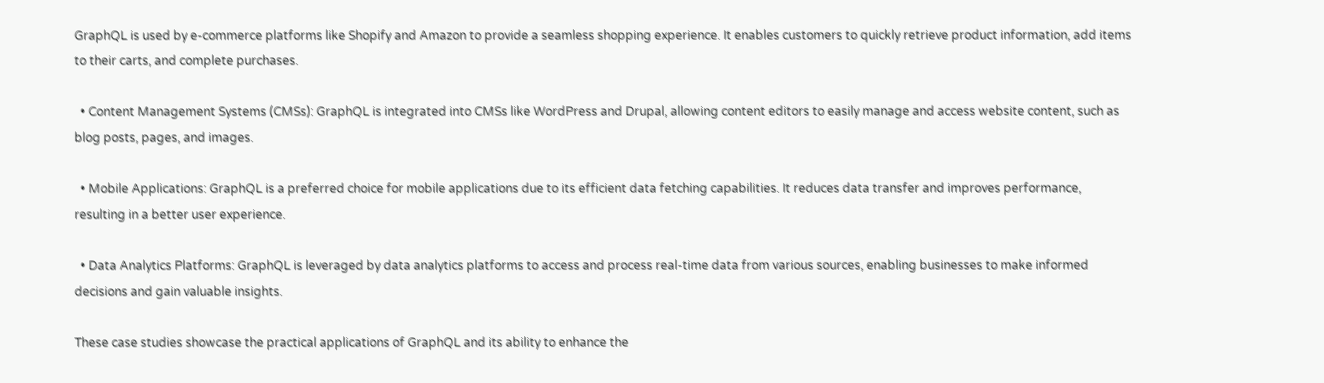GraphQL is used by e-commerce platforms like Shopify and Amazon to provide a seamless shopping experience. It enables customers to quickly retrieve product information, add items to their carts, and complete purchases.

  • Content Management Systems (CMSs): GraphQL is integrated into CMSs like WordPress and Drupal, allowing content editors to easily manage and access website content, such as blog posts, pages, and images.

  • Mobile Applications: GraphQL is a preferred choice for mobile applications due to its efficient data fetching capabilities. It reduces data transfer and improves performance, resulting in a better user experience.

  • Data Analytics Platforms: GraphQL is leveraged by data analytics platforms to access and process real-time data from various sources, enabling businesses to make informed decisions and gain valuable insights.

These case studies showcase the practical applications of GraphQL and its ability to enhance the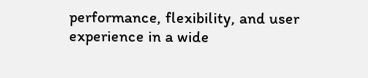performance, flexibility, and user experience in a wide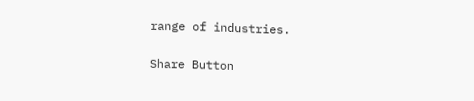range of industries.

Share Button